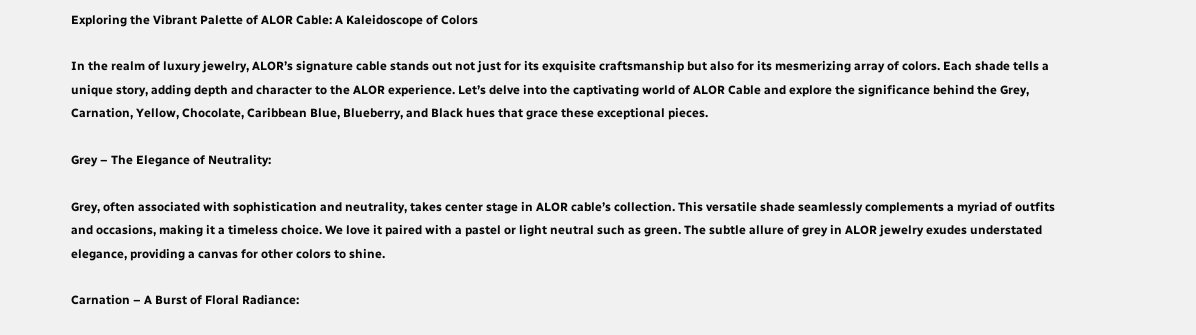Exploring the Vibrant Palette of ALOR Cable: A Kaleidoscope of Colors

In the realm of luxury jewelry, ALOR’s signature cable stands out not just for its exquisite craftsmanship but also for its mesmerizing array of colors. Each shade tells a unique story, adding depth and character to the ALOR experience. Let’s delve into the captivating world of ALOR Cable and explore the significance behind the Grey, Carnation, Yellow, Chocolate, Caribbean Blue, Blueberry, and Black hues that grace these exceptional pieces.

Grey – The Elegance of Neutrality:

Grey, often associated with sophistication and neutrality, takes center stage in ALOR cable’s collection. This versatile shade seamlessly complements a myriad of outfits and occasions, making it a timeless choice. We love it paired with a pastel or light neutral such as green. The subtle allure of grey in ALOR jewelry exudes understated elegance, providing a canvas for other colors to shine.

Carnation – A Burst of Floral Radiance: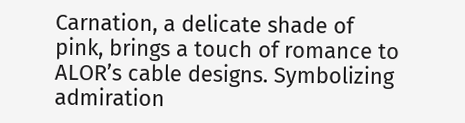Carnation, a delicate shade of pink, brings a touch of romance to ALOR’s cable designs. Symbolizing admiration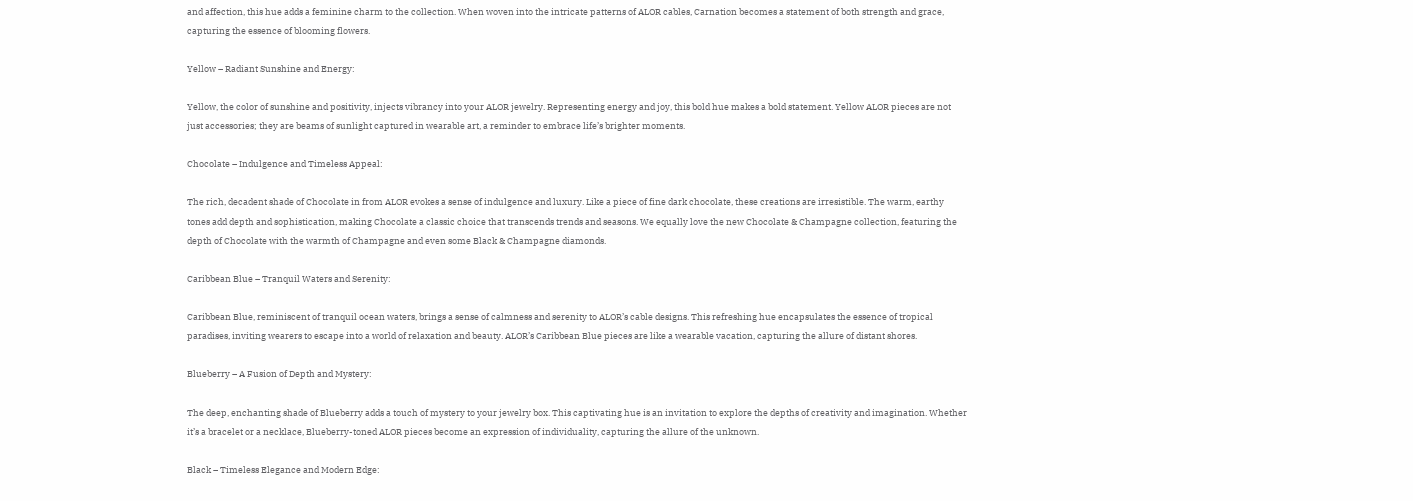and affection, this hue adds a feminine charm to the collection. When woven into the intricate patterns of ALOR cables, Carnation becomes a statement of both strength and grace, capturing the essence of blooming flowers.

Yellow – Radiant Sunshine and Energy:

Yellow, the color of sunshine and positivity, injects vibrancy into your ALOR jewelry. Representing energy and joy, this bold hue makes a bold statement. Yellow ALOR pieces are not just accessories; they are beams of sunlight captured in wearable art, a reminder to embrace life’s brighter moments.

Chocolate – Indulgence and Timeless Appeal:

The rich, decadent shade of Chocolate in from ALOR evokes a sense of indulgence and luxury. Like a piece of fine dark chocolate, these creations are irresistible. The warm, earthy tones add depth and sophistication, making Chocolate a classic choice that transcends trends and seasons. We equally love the new Chocolate & Champagne collection, featuring the depth of Chocolate with the warmth of Champagne and even some Black & Champagne diamonds.

Caribbean Blue – Tranquil Waters and Serenity:

Caribbean Blue, reminiscent of tranquil ocean waters, brings a sense of calmness and serenity to ALOR’s cable designs. This refreshing hue encapsulates the essence of tropical paradises, inviting wearers to escape into a world of relaxation and beauty. ALOR’s Caribbean Blue pieces are like a wearable vacation, capturing the allure of distant shores.

Blueberry – A Fusion of Depth and Mystery:

The deep, enchanting shade of Blueberry adds a touch of mystery to your jewelry box. This captivating hue is an invitation to explore the depths of creativity and imagination. Whether it’s a bracelet or a necklace, Blueberry-toned ALOR pieces become an expression of individuality, capturing the allure of the unknown.

Black – Timeless Elegance and Modern Edge: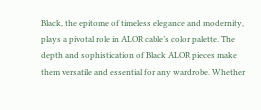Black, the epitome of timeless elegance and modernity, plays a pivotal role in ALOR cable’s color palette. The depth and sophistication of Black ALOR pieces make them versatile and essential for any wardrobe. Whether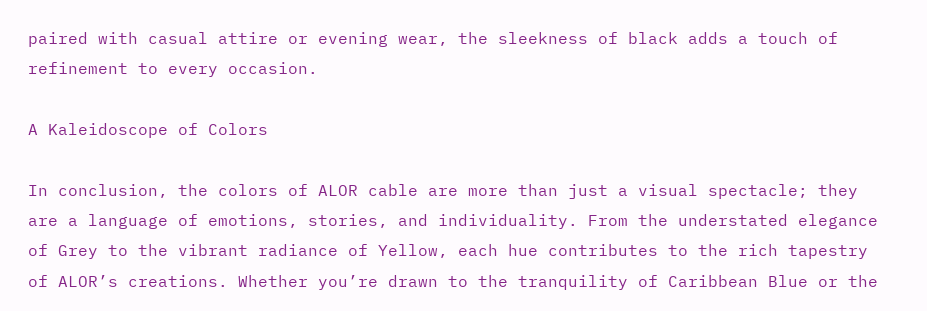paired with casual attire or evening wear, the sleekness of black adds a touch of refinement to every occasion.

A Kaleidoscope of Colors

In conclusion, the colors of ALOR cable are more than just a visual spectacle; they are a language of emotions, stories, and individuality. From the understated elegance of Grey to the vibrant radiance of Yellow, each hue contributes to the rich tapestry of ALOR’s creations. Whether you’re drawn to the tranquility of Caribbean Blue or the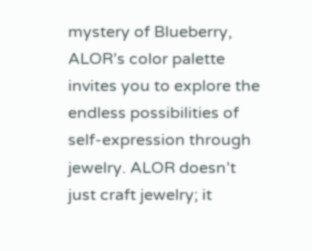mystery of Blueberry, ALOR’s color palette invites you to explore the endless possibilities of self-expression through jewelry. ALOR doesn’t just craft jewelry; it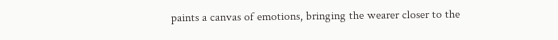paints a canvas of emotions, bringing the wearer closer to the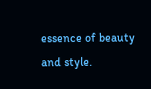essence of beauty and style.